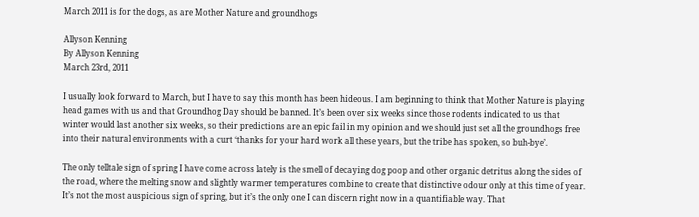March 2011 is for the dogs, as are Mother Nature and groundhogs

Allyson Kenning
By Allyson Kenning
March 23rd, 2011

I usually look forward to March, but I have to say this month has been hideous. I am beginning to think that Mother Nature is playing head games with us and that Groundhog Day should be banned. It’s been over six weeks since those rodents indicated to us that winter would last another six weeks, so their predictions are an epic fail in my opinion and we should just set all the groundhogs free into their natural environments with a curt ‘thanks for your hard work all these years, but the tribe has spoken, so buh-bye’.

The only telltale sign of spring I have come across lately is the smell of decaying dog poop and other organic detritus along the sides of the road, where the melting snow and slightly warmer temperatures combine to create that distinctive odour only at this time of year. It’s not the most auspicious sign of spring, but it’s the only one I can discern right now in a quantifiable way. That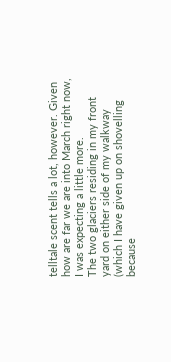telltale scent tells a lot, however. Given how are far we are into March right now, I was expecting a little more.
The two glaciers residing in my front yard on either side of my walkway (which I have given up on shovelling because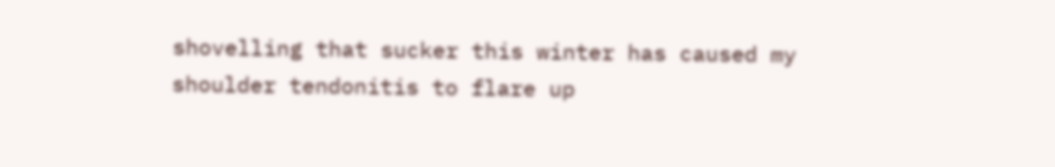shovelling that sucker this winter has caused my shoulder tendonitis to flare up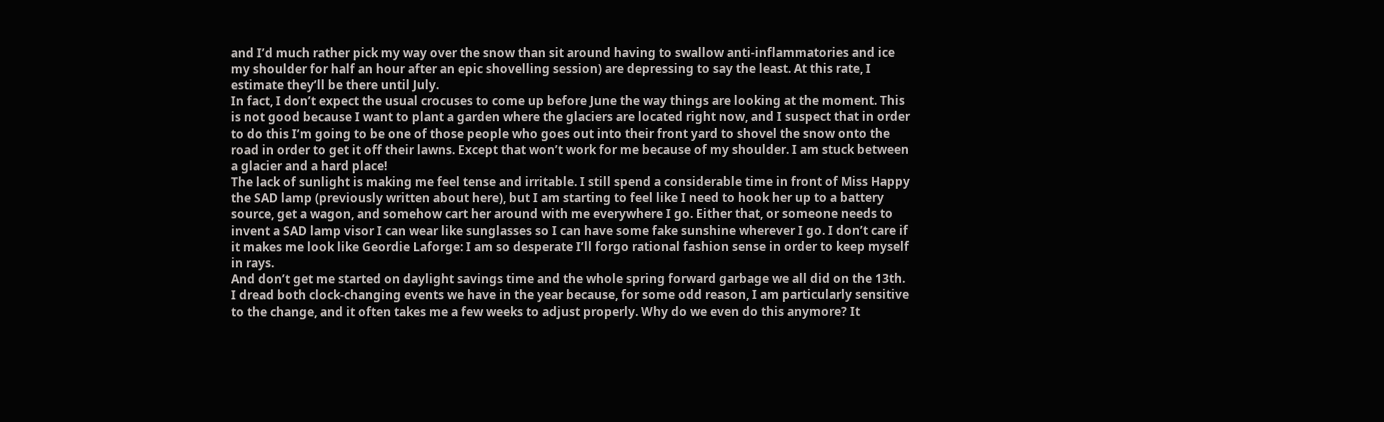and I’d much rather pick my way over the snow than sit around having to swallow anti-inflammatories and ice my shoulder for half an hour after an epic shovelling session) are depressing to say the least. At this rate, I estimate they’ll be there until July.
In fact, I don’t expect the usual crocuses to come up before June the way things are looking at the moment. This is not good because I want to plant a garden where the glaciers are located right now, and I suspect that in order to do this I’m going to be one of those people who goes out into their front yard to shovel the snow onto the road in order to get it off their lawns. Except that won’t work for me because of my shoulder. I am stuck between a glacier and a hard place!
The lack of sunlight is making me feel tense and irritable. I still spend a considerable time in front of Miss Happy the SAD lamp (previously written about here), but I am starting to feel like I need to hook her up to a battery source, get a wagon, and somehow cart her around with me everywhere I go. Either that, or someone needs to invent a SAD lamp visor I can wear like sunglasses so I can have some fake sunshine wherever I go. I don’t care if it makes me look like Geordie Laforge: I am so desperate I’ll forgo rational fashion sense in order to keep myself in rays.
And don’t get me started on daylight savings time and the whole spring forward garbage we all did on the 13th. I dread both clock-changing events we have in the year because, for some odd reason, I am particularly sensitive to the change, and it often takes me a few weeks to adjust properly. Why do we even do this anymore? It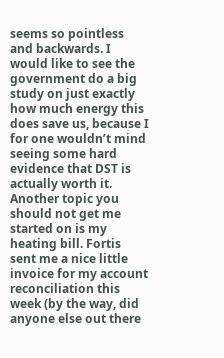seems so pointless and backwards. I would like to see the government do a big study on just exactly how much energy this does save us, because I for one wouldn’t mind seeing some hard evidence that DST is actually worth it.
Another topic you should not get me started on is my heating bill. Fortis sent me a nice little invoice for my account reconciliation this week (by the way, did anyone else out there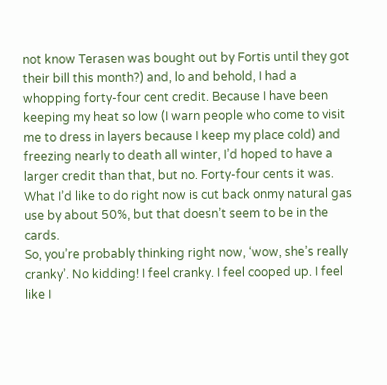not know Terasen was bought out by Fortis until they got their bill this month?) and, lo and behold, I had a whopping forty-four cent credit. Because I have been keeping my heat so low (I warn people who come to visit me to dress in layers because I keep my place cold) and freezing nearly to death all winter, I’d hoped to have a larger credit than that, but no. Forty-four cents it was. What I’d like to do right now is cut back onmy natural gas use by about 50%, but that doesn’t seem to be in the cards.
So, you’re probably thinking right now, ‘wow, she’s really cranky’. No kidding! I feel cranky. I feel cooped up. I feel like I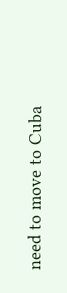need to move to Cuba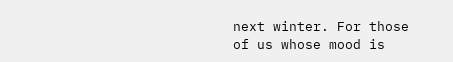next winter. For those of us whose mood is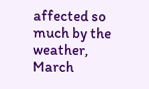affected so much by the weather, March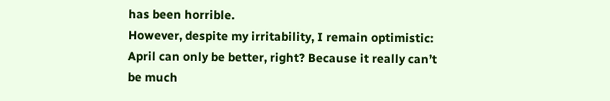has been horrible.
However, despite my irritability, I remain optimistic: April can only be better, right? Because it really can’t be much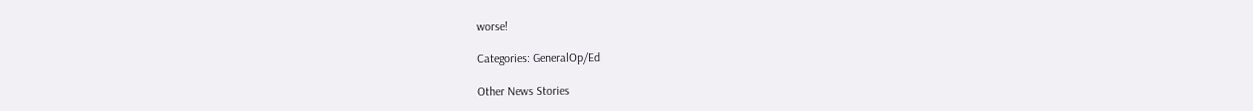worse!

Categories: GeneralOp/Ed

Other News Stories